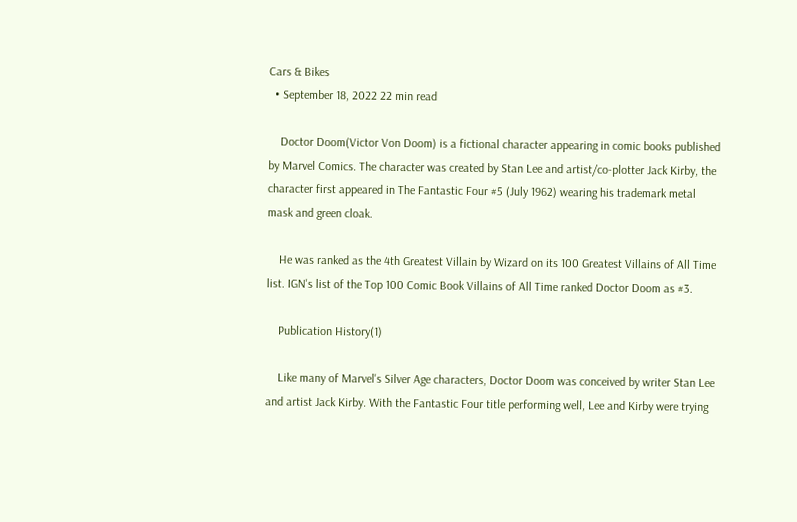Cars & Bikes
  • September 18, 2022 22 min read

    Doctor Doom(Victor Von Doom) is a fictional character appearing in comic books published by Marvel Comics. The character was created by Stan Lee and artist/co-plotter Jack Kirby, the character first appeared in The Fantastic Four #5 (July 1962) wearing his trademark metal mask and green cloak.

    He was ranked as the 4th Greatest Villain by Wizard on its 100 Greatest Villains of All Time list. IGN's list of the Top 100 Comic Book Villains of All Time ranked Doctor Doom as #3.

    Publication History(1)

    Like many of Marvel's Silver Age characters, Doctor Doom was conceived by writer Stan Lee and artist Jack Kirby. With the Fantastic Four title performing well, Lee and Kirby were trying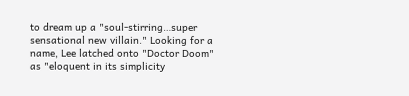to dream up a "soul-stirring…super sensational new villain." Looking for a name, Lee latched onto "Doctor Doom" as "eloquent in its simplicity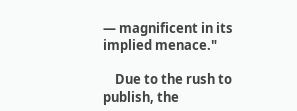— magnificent in its implied menace."

    Due to the rush to publish, the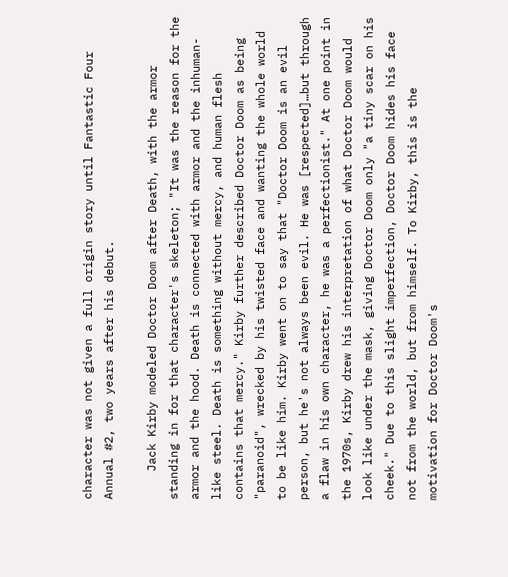character was not given a full origin story until Fantastic Four Annual #2, two years after his debut.

    Jack Kirby modeled Doctor Doom after Death, with the armor standing in for that character's skeleton; "It was the reason for the armor and the hood. Death is connected with armor and the inhuman-like steel. Death is something without mercy, and human flesh contains that mercy." Kirby further described Doctor Doom as being "paranoid", wrecked by his twisted face and wanting the whole world to be like him. Kirby went on to say that "Doctor Doom is an evil person, but he's not always been evil. He was [respected]…but through a flaw in his own character, he was a perfectionist." At one point in the 1970s, Kirby drew his interpretation of what Doctor Doom would look like under the mask, giving Doctor Doom only "a tiny scar on his cheek." Due to this slight imperfection, Doctor Doom hides his face not from the world, but from himself. To Kirby, this is the motivation for Doctor Doom's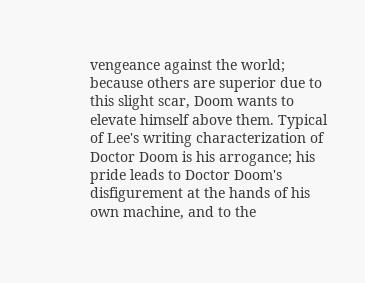vengeance against the world; because others are superior due to this slight scar, Doom wants to elevate himself above them. Typical of Lee's writing characterization of Doctor Doom is his arrogance; his pride leads to Doctor Doom's disfigurement at the hands of his own machine, and to the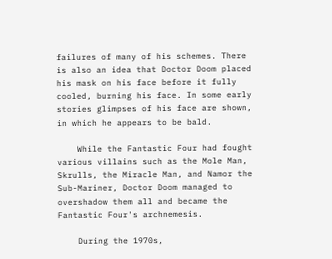failures of many of his schemes. There is also an idea that Doctor Doom placed his mask on his face before it fully cooled, burning his face. In some early stories glimpses of his face are shown, in which he appears to be bald.

    While the Fantastic Four had fought various villains such as the Mole Man, Skrulls, the Miracle Man, and Namor the Sub-Mariner, Doctor Doom managed to overshadow them all and became the Fantastic Four's archnemesis.

    During the 1970s,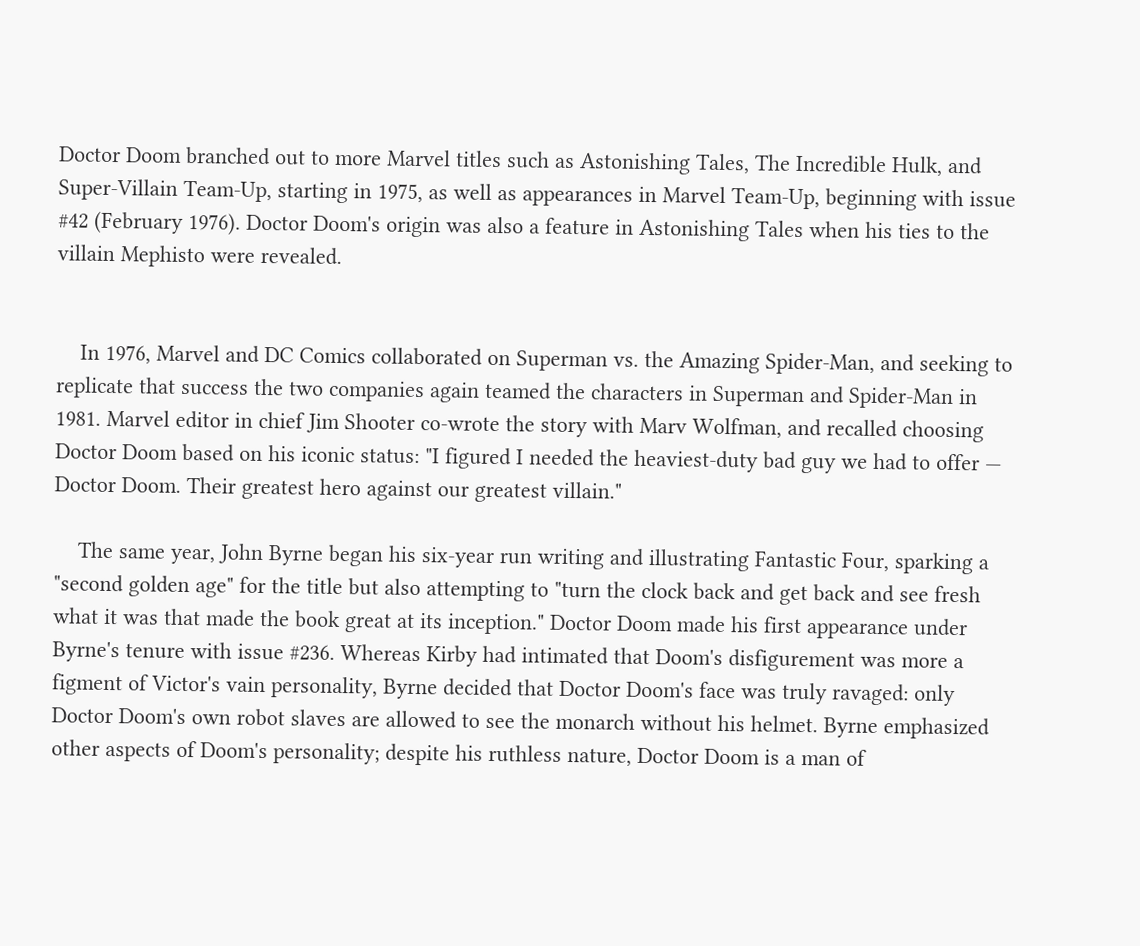Doctor Doom branched out to more Marvel titles such as Astonishing Tales, The Incredible Hulk, and Super-Villain Team-Up, starting in 1975, as well as appearances in Marvel Team-Up, beginning with issue #42 (February 1976). Doctor Doom's origin was also a feature in Astonishing Tales when his ties to the villain Mephisto were revealed.


    In 1976, Marvel and DC Comics collaborated on Superman vs. the Amazing Spider-Man, and seeking to replicate that success the two companies again teamed the characters in Superman and Spider-Man in 1981. Marvel editor in chief Jim Shooter co-wrote the story with Marv Wolfman, and recalled choosing Doctor Doom based on his iconic status: "I figured I needed the heaviest-duty bad guy we had to offer — Doctor Doom. Their greatest hero against our greatest villain."

    The same year, John Byrne began his six-year run writing and illustrating Fantastic Four, sparking a "second golden age" for the title but also attempting to "turn the clock back and get back and see fresh what it was that made the book great at its inception." Doctor Doom made his first appearance under Byrne's tenure with issue #236. Whereas Kirby had intimated that Doom's disfigurement was more a figment of Victor's vain personality, Byrne decided that Doctor Doom's face was truly ravaged: only Doctor Doom's own robot slaves are allowed to see the monarch without his helmet. Byrne emphasized other aspects of Doom's personality; despite his ruthless nature, Doctor Doom is a man of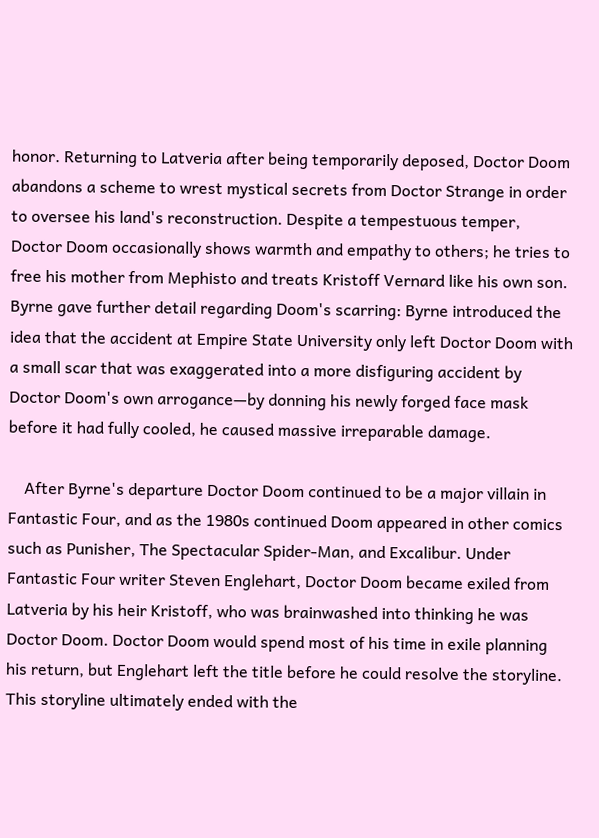honor. Returning to Latveria after being temporarily deposed, Doctor Doom abandons a scheme to wrest mystical secrets from Doctor Strange in order to oversee his land's reconstruction. Despite a tempestuous temper, Doctor Doom occasionally shows warmth and empathy to others; he tries to free his mother from Mephisto and treats Kristoff Vernard like his own son. Byrne gave further detail regarding Doom's scarring: Byrne introduced the idea that the accident at Empire State University only left Doctor Doom with a small scar that was exaggerated into a more disfiguring accident by Doctor Doom's own arrogance—by donning his newly forged face mask before it had fully cooled, he caused massive irreparable damage.

    After Byrne's departure Doctor Doom continued to be a major villain in Fantastic Four, and as the 1980s continued Doom appeared in other comics such as Punisher, The Spectacular Spider-Man, and Excalibur. Under Fantastic Four writer Steven Englehart, Doctor Doom became exiled from Latveria by his heir Kristoff, who was brainwashed into thinking he was Doctor Doom. Doctor Doom would spend most of his time in exile planning his return, but Englehart left the title before he could resolve the storyline. This storyline ultimately ended with the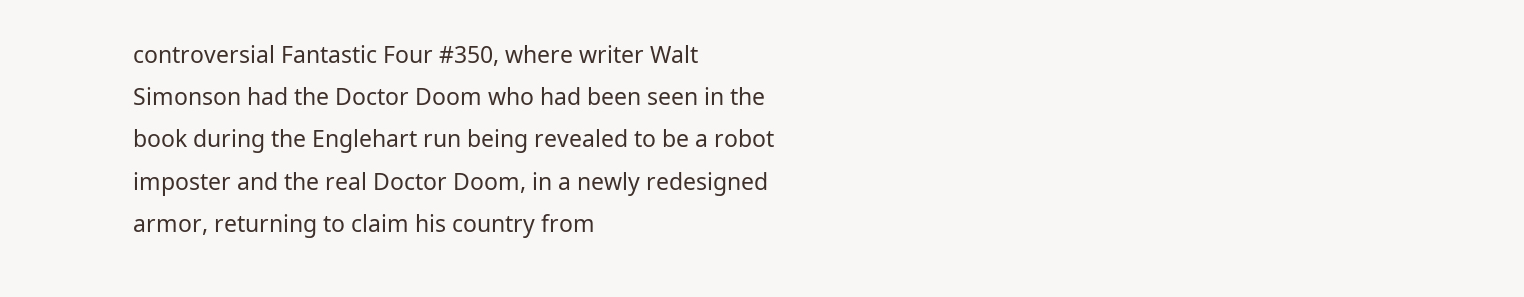controversial Fantastic Four #350, where writer Walt Simonson had the Doctor Doom who had been seen in the book during the Englehart run being revealed to be a robot imposter and the real Doctor Doom, in a newly redesigned armor, returning to claim his country from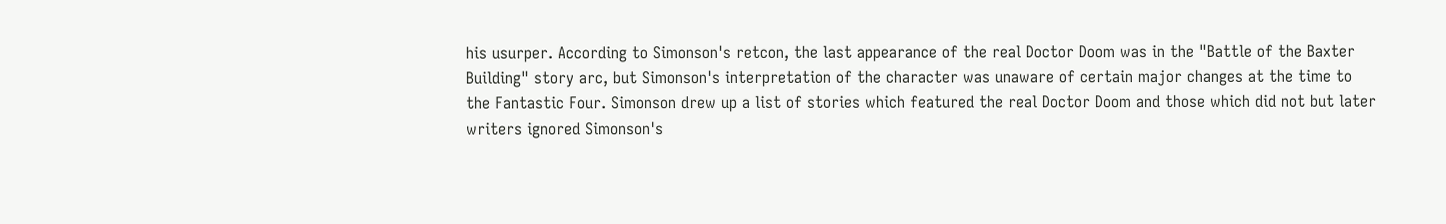his usurper. According to Simonson's retcon, the last appearance of the real Doctor Doom was in the "Battle of the Baxter Building" story arc, but Simonson's interpretation of the character was unaware of certain major changes at the time to the Fantastic Four. Simonson drew up a list of stories which featured the real Doctor Doom and those which did not but later writers ignored Simonson's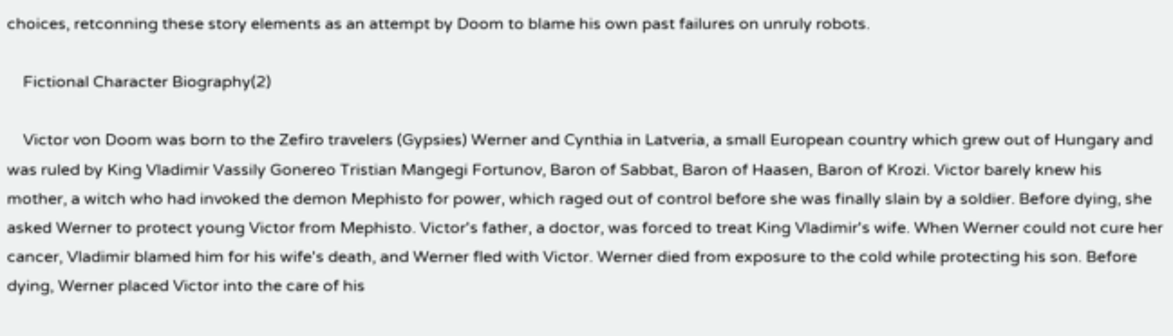choices, retconning these story elements as an attempt by Doom to blame his own past failures on unruly robots.

    Fictional Character Biography(2)

    Victor von Doom was born to the Zefiro travelers (Gypsies) Werner and Cynthia in Latveria, a small European country which grew out of Hungary and was ruled by King Vladimir Vassily Gonereo Tristian Mangegi Fortunov, Baron of Sabbat, Baron of Haasen, Baron of Krozi. Victor barely knew his mother, a witch who had invoked the demon Mephisto for power, which raged out of control before she was finally slain by a soldier. Before dying, she asked Werner to protect young Victor from Mephisto. Victor's father, a doctor, was forced to treat King Vladimir's wife. When Werner could not cure her cancer, Vladimir blamed him for his wife's death, and Werner fled with Victor. Werner died from exposure to the cold while protecting his son. Before dying, Werner placed Victor into the care of his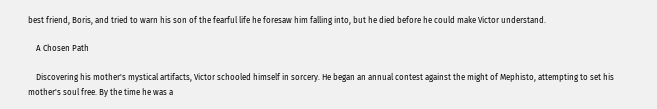best friend, Boris, and tried to warn his son of the fearful life he foresaw him falling into, but he died before he could make Victor understand.

    A Chosen Path

    Discovering his mother's mystical artifacts, Victor schooled himself in sorcery. He began an annual contest against the might of Mephisto, attempting to set his mother's soul free. By the time he was a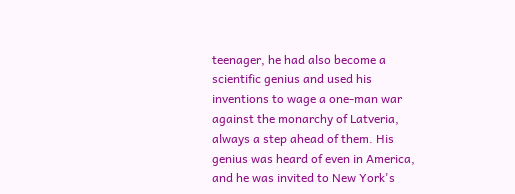teenager, he had also become a scientific genius and used his inventions to wage a one-man war against the monarchy of Latveria, always a step ahead of them. His genius was heard of even in America, and he was invited to New York's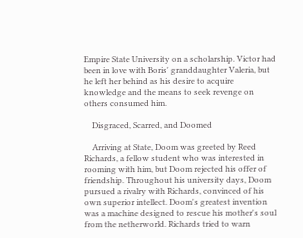Empire State University on a scholarship. Victor had been in love with Boris' granddaughter Valeria, but he left her behind as his desire to acquire knowledge and the means to seek revenge on others consumed him.

    Disgraced, Scarred, and Doomed

    Arriving at State, Doom was greeted by Reed Richards, a fellow student who was interested in rooming with him, but Doom rejected his offer of friendship. Throughout his university days, Doom pursued a rivalry with Richards, convinced of his own superior intellect. Doom's greatest invention was a machine designed to rescue his mother's soul from the netherworld. Richards tried to warn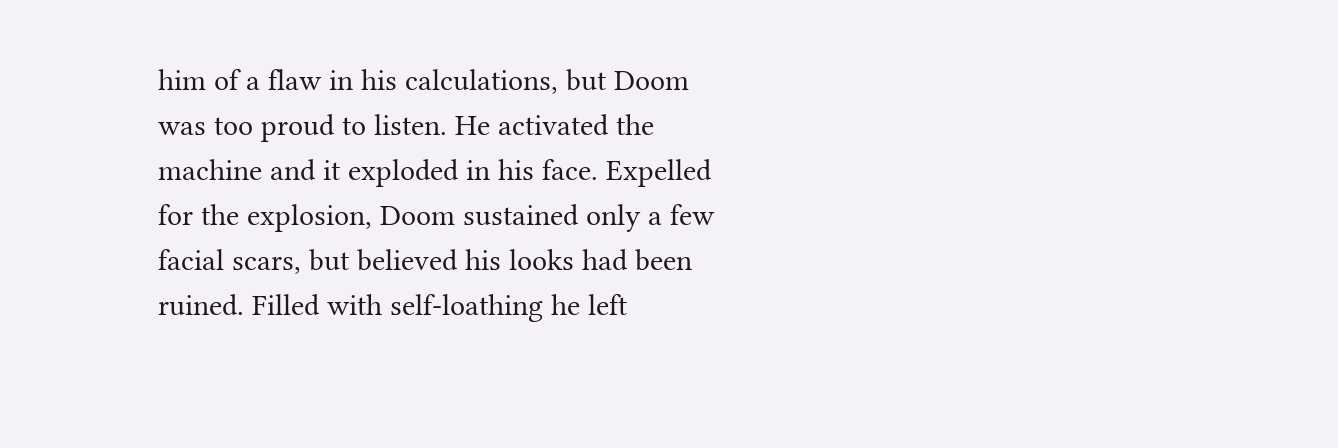him of a flaw in his calculations, but Doom was too proud to listen. He activated the machine and it exploded in his face. Expelled for the explosion, Doom sustained only a few facial scars, but believed his looks had been ruined. Filled with self-loathing he left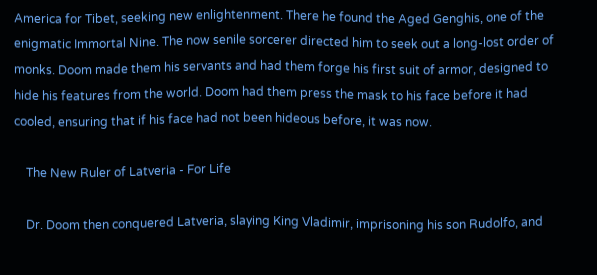America for Tibet, seeking new enlightenment. There he found the Aged Genghis, one of the enigmatic Immortal Nine. The now senile sorcerer directed him to seek out a long-lost order of monks. Doom made them his servants and had them forge his first suit of armor, designed to hide his features from the world. Doom had them press the mask to his face before it had cooled, ensuring that if his face had not been hideous before, it was now.

    The New Ruler of Latveria - For Life

    Dr. Doom then conquered Latveria, slaying King Vladimir, imprisoning his son Rudolfo, and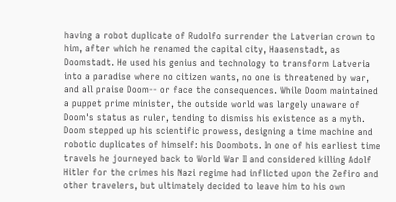having a robot duplicate of Rudolfo surrender the Latverian crown to him, after which he renamed the capital city, Haasenstadt, as Doomstadt. He used his genius and technology to transform Latveria into a paradise where no citizen wants, no one is threatened by war, and all praise Doom-- or face the consequences. While Doom maintained a puppet prime minister, the outside world was largely unaware of Doom's status as ruler, tending to dismiss his existence as a myth. Doom stepped up his scientific prowess, designing a time machine and robotic duplicates of himself: his Doombots. In one of his earliest time travels he journeyed back to World War II and considered killing Adolf Hitler for the crimes his Nazi regime had inflicted upon the Zefiro and other travelers, but ultimately decided to leave him to his own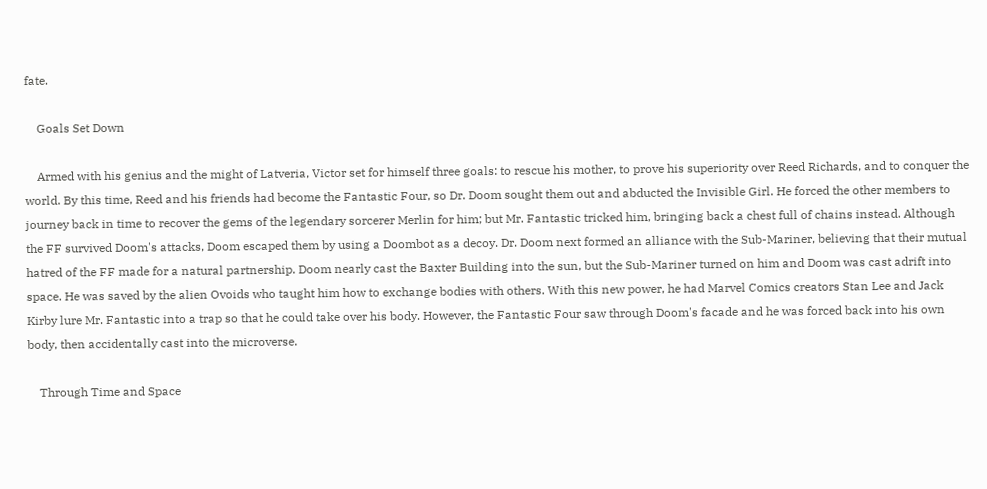fate.

    Goals Set Down

    Armed with his genius and the might of Latveria, Victor set for himself three goals: to rescue his mother, to prove his superiority over Reed Richards, and to conquer the world. By this time, Reed and his friends had become the Fantastic Four, so Dr. Doom sought them out and abducted the Invisible Girl. He forced the other members to journey back in time to recover the gems of the legendary sorcerer Merlin for him; but Mr. Fantastic tricked him, bringing back a chest full of chains instead. Although the FF survived Doom's attacks, Doom escaped them by using a Doombot as a decoy. Dr. Doom next formed an alliance with the Sub-Mariner, believing that their mutual hatred of the FF made for a natural partnership. Doom nearly cast the Baxter Building into the sun, but the Sub-Mariner turned on him and Doom was cast adrift into space. He was saved by the alien Ovoids who taught him how to exchange bodies with others. With this new power, he had Marvel Comics creators Stan Lee and Jack Kirby lure Mr. Fantastic into a trap so that he could take over his body. However, the Fantastic Four saw through Doom's facade and he was forced back into his own body, then accidentally cast into the microverse.

    Through Time and Space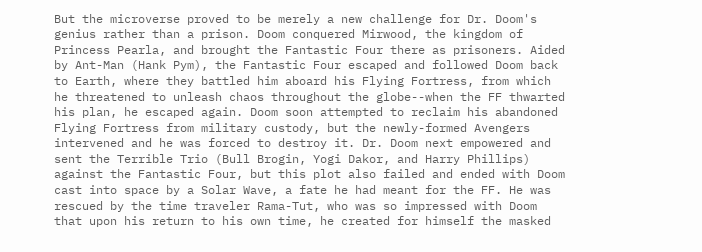But the microverse proved to be merely a new challenge for Dr. Doom's genius rather than a prison. Doom conquered Mirwood, the kingdom of Princess Pearla, and brought the Fantastic Four there as prisoners. Aided by Ant-Man (Hank Pym), the Fantastic Four escaped and followed Doom back to Earth, where they battled him aboard his Flying Fortress, from which he threatened to unleash chaos throughout the globe--when the FF thwarted his plan, he escaped again. Doom soon attempted to reclaim his abandoned Flying Fortress from military custody, but the newly-formed Avengers intervened and he was forced to destroy it. Dr. Doom next empowered and sent the Terrible Trio (Bull Brogin, Yogi Dakor, and Harry Phillips) against the Fantastic Four, but this plot also failed and ended with Doom cast into space by a Solar Wave, a fate he had meant for the FF. He was rescued by the time traveler Rama-Tut, who was so impressed with Doom that upon his return to his own time, he created for himself the masked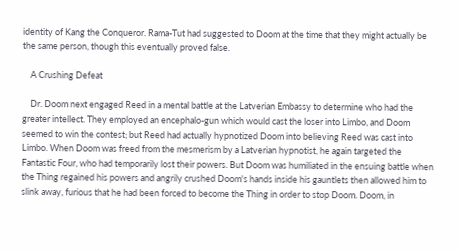identity of Kang the Conqueror. Rama-Tut had suggested to Doom at the time that they might actually be the same person, though this eventually proved false.

    A Crushing Defeat

    Dr. Doom next engaged Reed in a mental battle at the Latverian Embassy to determine who had the greater intellect. They employed an encephalo-gun which would cast the loser into Limbo, and Doom seemed to win the contest; but Reed had actually hypnotized Doom into believing Reed was cast into Limbo. When Doom was freed from the mesmerism by a Latverian hypnotist, he again targeted the Fantastic Four, who had temporarily lost their powers. But Doom was humiliated in the ensuing battle when the Thing regained his powers and angrily crushed Doom's hands inside his gauntlets then allowed him to slink away, furious that he had been forced to become the Thing in order to stop Doom. Doom, in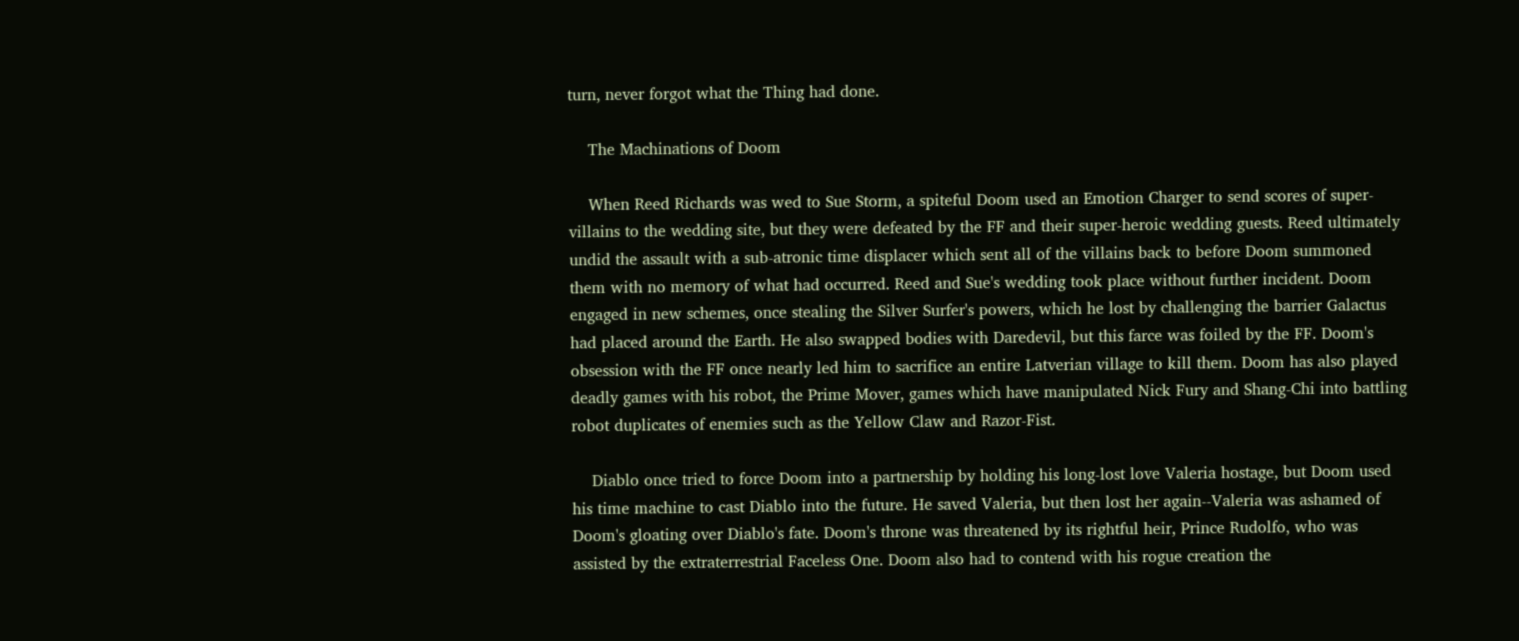turn, never forgot what the Thing had done.

    The Machinations of Doom

    When Reed Richards was wed to Sue Storm, a spiteful Doom used an Emotion Charger to send scores of super-villains to the wedding site, but they were defeated by the FF and their super-heroic wedding guests. Reed ultimately undid the assault with a sub-atronic time displacer which sent all of the villains back to before Doom summoned them with no memory of what had occurred. Reed and Sue's wedding took place without further incident. Doom engaged in new schemes, once stealing the Silver Surfer's powers, which he lost by challenging the barrier Galactus had placed around the Earth. He also swapped bodies with Daredevil, but this farce was foiled by the FF. Doom's obsession with the FF once nearly led him to sacrifice an entire Latverian village to kill them. Doom has also played deadly games with his robot, the Prime Mover, games which have manipulated Nick Fury and Shang-Chi into battling robot duplicates of enemies such as the Yellow Claw and Razor-Fist.

    Diablo once tried to force Doom into a partnership by holding his long-lost love Valeria hostage, but Doom used his time machine to cast Diablo into the future. He saved Valeria, but then lost her again--Valeria was ashamed of Doom's gloating over Diablo's fate. Doom's throne was threatened by its rightful heir, Prince Rudolfo, who was assisted by the extraterrestrial Faceless One. Doom also had to contend with his rogue creation the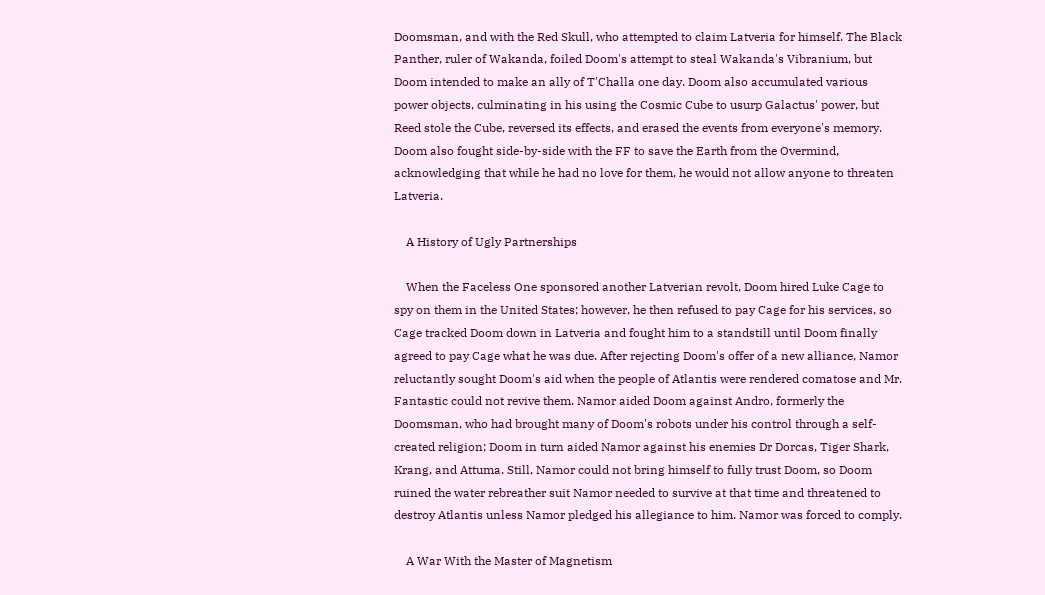Doomsman, and with the Red Skull, who attempted to claim Latveria for himself. The Black Panther, ruler of Wakanda, foiled Doom's attempt to steal Wakanda's Vibranium, but Doom intended to make an ally of T'Challa one day. Doom also accumulated various power objects, culminating in his using the Cosmic Cube to usurp Galactus' power, but Reed stole the Cube, reversed its effects, and erased the events from everyone's memory. Doom also fought side-by-side with the FF to save the Earth from the Overmind, acknowledging that while he had no love for them, he would not allow anyone to threaten Latveria.

    A History of Ugly Partnerships

    When the Faceless One sponsored another Latverian revolt, Doom hired Luke Cage to spy on them in the United States; however, he then refused to pay Cage for his services, so Cage tracked Doom down in Latveria and fought him to a standstill until Doom finally agreed to pay Cage what he was due. After rejecting Doom's offer of a new alliance, Namor reluctantly sought Doom's aid when the people of Atlantis were rendered comatose and Mr. Fantastic could not revive them. Namor aided Doom against Andro, formerly the Doomsman, who had brought many of Doom's robots under his control through a self-created religion; Doom in turn aided Namor against his enemies Dr Dorcas, Tiger Shark, Krang, and Attuma. Still, Namor could not bring himself to fully trust Doom, so Doom ruined the water rebreather suit Namor needed to survive at that time and threatened to destroy Atlantis unless Namor pledged his allegiance to him. Namor was forced to comply.

    A War With the Master of Magnetism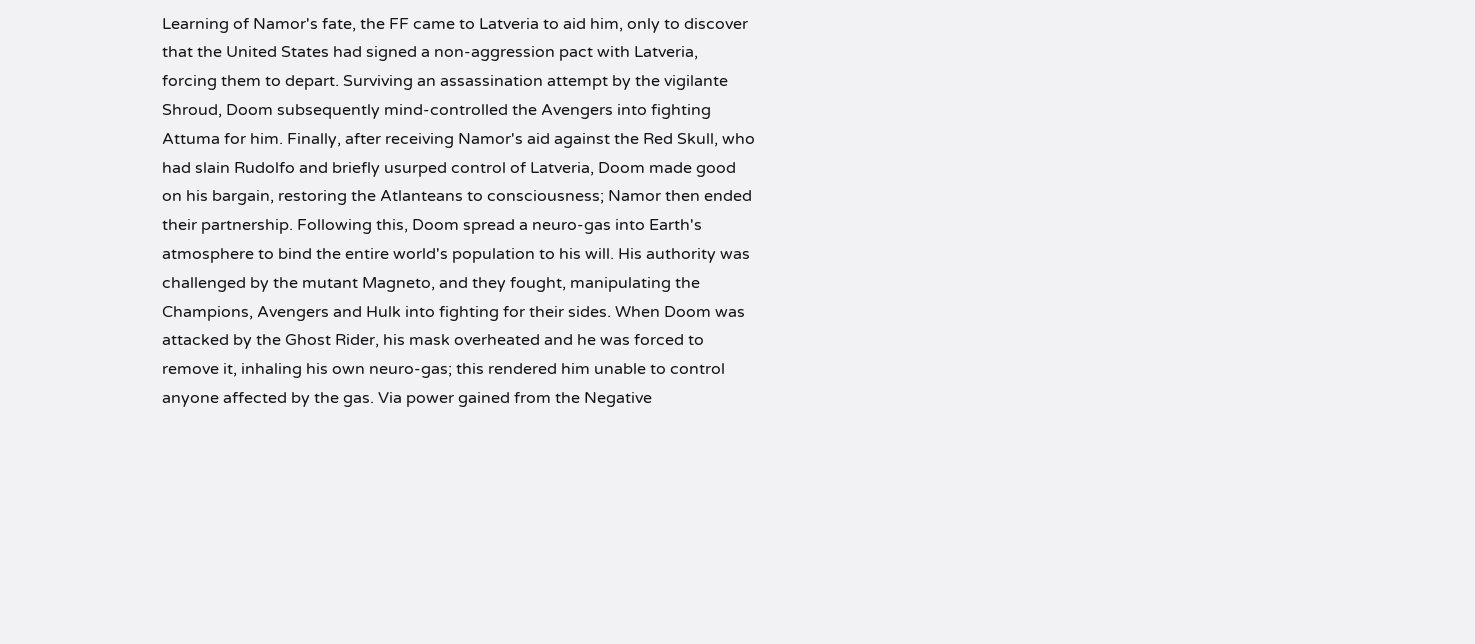Learning of Namor's fate, the FF came to Latveria to aid him, only to discover that the United States had signed a non-aggression pact with Latveria, forcing them to depart. Surviving an assassination attempt by the vigilante Shroud, Doom subsequently mind-controlled the Avengers into fighting Attuma for him. Finally, after receiving Namor's aid against the Red Skull, who had slain Rudolfo and briefly usurped control of Latveria, Doom made good on his bargain, restoring the Atlanteans to consciousness; Namor then ended their partnership. Following this, Doom spread a neuro-gas into Earth's atmosphere to bind the entire world's population to his will. His authority was challenged by the mutant Magneto, and they fought, manipulating the Champions, Avengers and Hulk into fighting for their sides. When Doom was attacked by the Ghost Rider, his mask overheated and he was forced to remove it, inhaling his own neuro-gas; this rendered him unable to control anyone affected by the gas. Via power gained from the Negative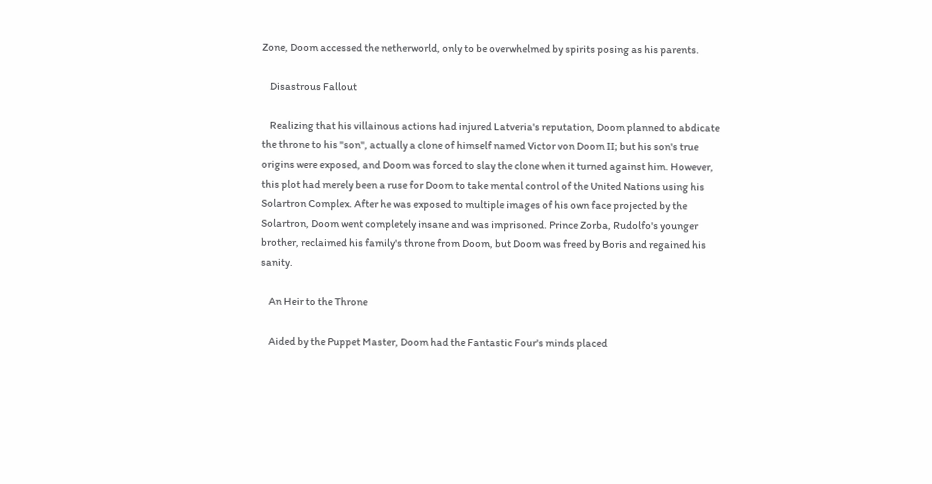Zone, Doom accessed the netherworld, only to be overwhelmed by spirits posing as his parents.

    Disastrous Fallout

    Realizing that his villainous actions had injured Latveria's reputation, Doom planned to abdicate the throne to his "son", actually a clone of himself named Victor von Doom II; but his son's true origins were exposed, and Doom was forced to slay the clone when it turned against him. However, this plot had merely been a ruse for Doom to take mental control of the United Nations using his Solartron Complex. After he was exposed to multiple images of his own face projected by the Solartron, Doom went completely insane and was imprisoned. Prince Zorba, Rudolfo's younger brother, reclaimed his family's throne from Doom, but Doom was freed by Boris and regained his sanity.

    An Heir to the Throne

    Aided by the Puppet Master, Doom had the Fantastic Four's minds placed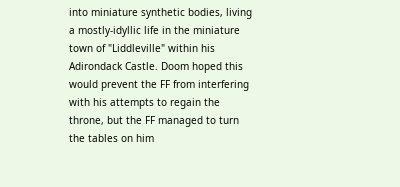into miniature synthetic bodies, living a mostly-idyllic life in the miniature town of "Liddleville" within his Adirondack Castle. Doom hoped this would prevent the FF from interfering with his attempts to regain the throne, but the FF managed to turn the tables on him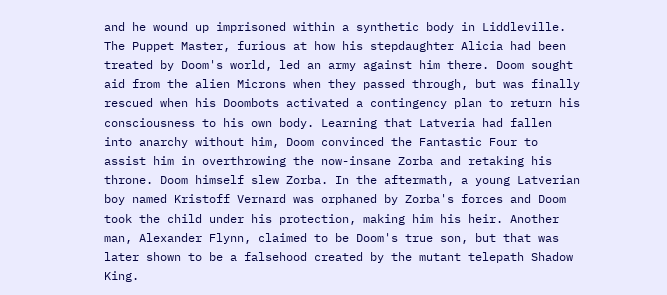and he wound up imprisoned within a synthetic body in Liddleville. The Puppet Master, furious at how his stepdaughter Alicia had been treated by Doom's world, led an army against him there. Doom sought aid from the alien Microns when they passed through, but was finally rescued when his Doombots activated a contingency plan to return his consciousness to his own body. Learning that Latveria had fallen into anarchy without him, Doom convinced the Fantastic Four to assist him in overthrowing the now-insane Zorba and retaking his throne. Doom himself slew Zorba. In the aftermath, a young Latverian boy named Kristoff Vernard was orphaned by Zorba's forces and Doom took the child under his protection, making him his heir. Another man, Alexander Flynn, claimed to be Doom's true son, but that was later shown to be a falsehood created by the mutant telepath Shadow King.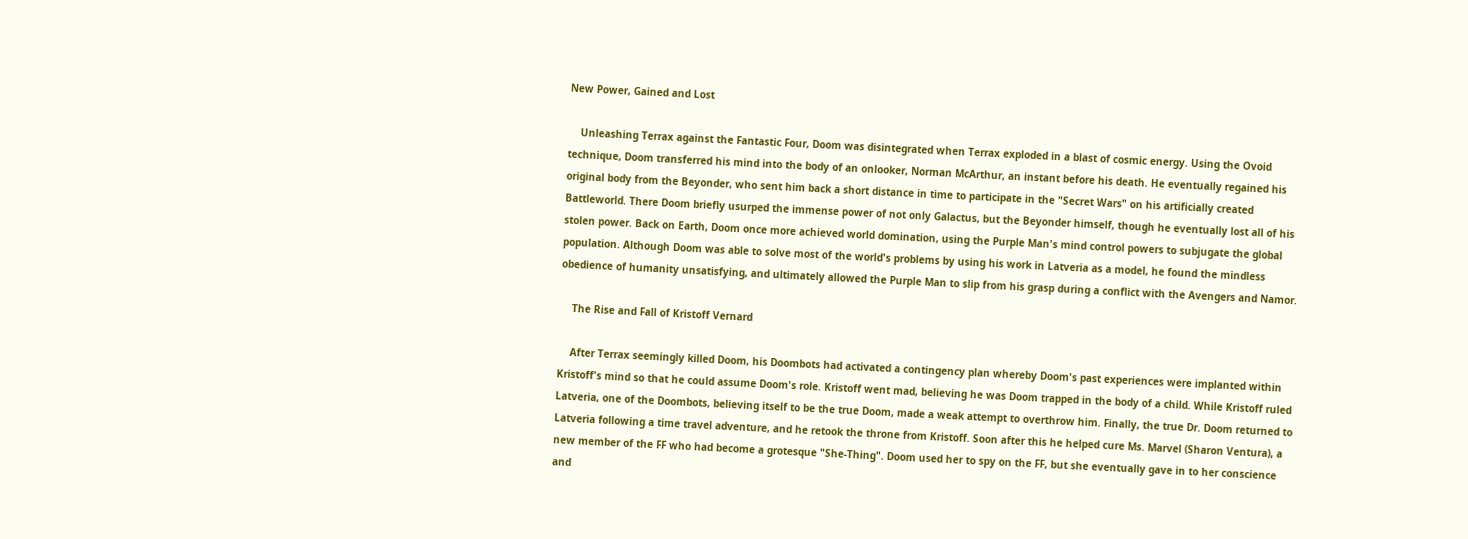New Power, Gained and Lost

    Unleashing Terrax against the Fantastic Four, Doom was disintegrated when Terrax exploded in a blast of cosmic energy. Using the Ovoid technique, Doom transferred his mind into the body of an onlooker, Norman McArthur, an instant before his death. He eventually regained his original body from the Beyonder, who sent him back a short distance in time to participate in the "Secret Wars" on his artificially created Battleworld. There Doom briefly usurped the immense power of not only Galactus, but the Beyonder himself, though he eventually lost all of his stolen power. Back on Earth, Doom once more achieved world domination, using the Purple Man's mind control powers to subjugate the global population. Although Doom was able to solve most of the world's problems by using his work in Latveria as a model, he found the mindless obedience of humanity unsatisfying, and ultimately allowed the Purple Man to slip from his grasp during a conflict with the Avengers and Namor.

    The Rise and Fall of Kristoff Vernard

    After Terrax seemingly killed Doom, his Doombots had activated a contingency plan whereby Doom's past experiences were implanted within Kristoff's mind so that he could assume Doom's role. Kristoff went mad, believing he was Doom trapped in the body of a child. While Kristoff ruled Latveria, one of the Doombots, believing itself to be the true Doom, made a weak attempt to overthrow him. Finally, the true Dr. Doom returned to Latveria following a time travel adventure, and he retook the throne from Kristoff. Soon after this he helped cure Ms. Marvel (Sharon Ventura), a new member of the FF who had become a grotesque "She-Thing". Doom used her to spy on the FF, but she eventually gave in to her conscience and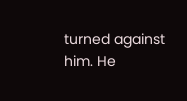turned against him. He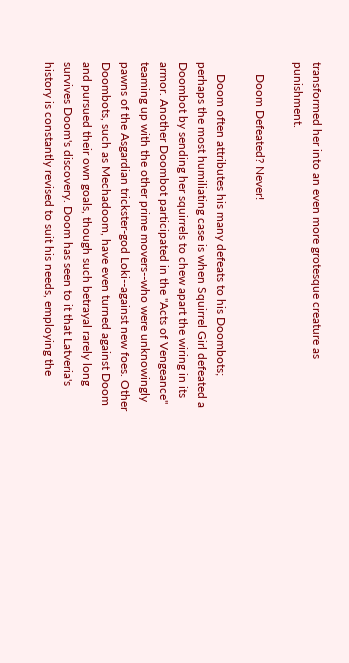transformed her into an even more grotesque creature as punishment.

    Doom Defeated? Never!

    Doom often attributes his many defeats to his Doombots; perhaps the most humiliating case is when Squirrel Girl defeated a Doombot by sending her squirrels to chew apart the wiring in its armor. Another Doombot participated in the "Acts of Vengeance" teaming up with the other prime movers--who were unknowingly pawns of the Asgardian trickster-god Loki--against new foes. Other Doombots, such as Mechadoom, have even turned against Doom and pursued their own goals, though such betrayal rarely long survives Doom's discovery. Doom has seen to it that Latveria's history is constantly revised to suit his needs, employing the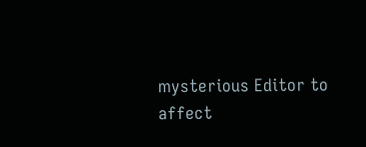mysterious Editor to affect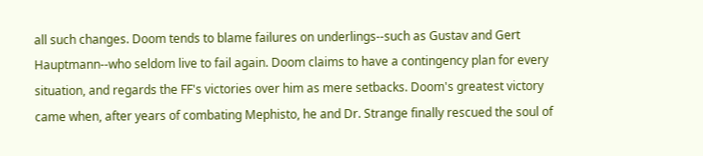all such changes. Doom tends to blame failures on underlings--such as Gustav and Gert Hauptmann--who seldom live to fail again. Doom claims to have a contingency plan for every situation, and regards the FF's victories over him as mere setbacks. Doom's greatest victory came when, after years of combating Mephisto, he and Dr. Strange finally rescued the soul of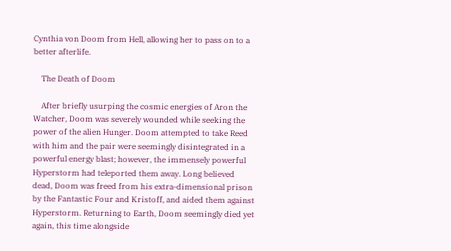Cynthia von Doom from Hell, allowing her to pass on to a better afterlife.

    The Death of Doom

    After briefly usurping the cosmic energies of Aron the Watcher, Doom was severely wounded while seeking the power of the alien Hunger. Doom attempted to take Reed with him and the pair were seemingly disintegrated in a powerful energy blast; however, the immensely powerful Hyperstorm had teleported them away. Long believed dead, Doom was freed from his extra-dimensional prison by the Fantastic Four and Kristoff, and aided them against Hyperstorm. Returning to Earth, Doom seemingly died yet again, this time alongside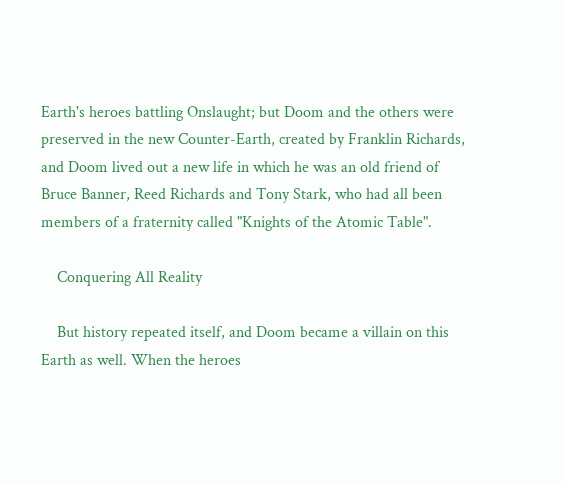Earth's heroes battling Onslaught; but Doom and the others were preserved in the new Counter-Earth, created by Franklin Richards, and Doom lived out a new life in which he was an old friend of Bruce Banner, Reed Richards and Tony Stark, who had all been members of a fraternity called "Knights of the Atomic Table".

    Conquering All Reality

    But history repeated itself, and Doom became a villain on this Earth as well. When the heroes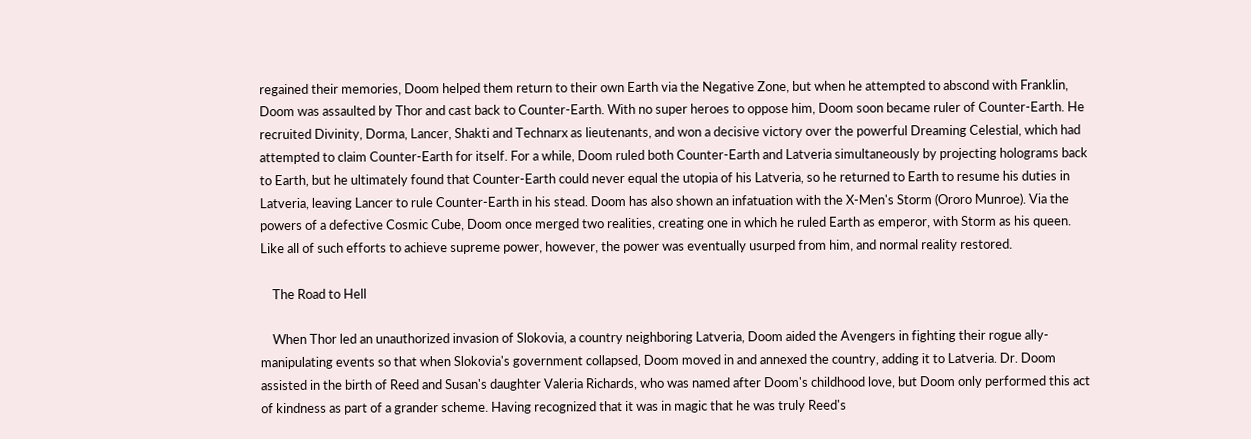regained their memories, Doom helped them return to their own Earth via the Negative Zone, but when he attempted to abscond with Franklin, Doom was assaulted by Thor and cast back to Counter-Earth. With no super heroes to oppose him, Doom soon became ruler of Counter-Earth. He recruited Divinity, Dorma, Lancer, Shakti and Technarx as lieutenants, and won a decisive victory over the powerful Dreaming Celestial, which had attempted to claim Counter-Earth for itself. For a while, Doom ruled both Counter-Earth and Latveria simultaneously by projecting holograms back to Earth, but he ultimately found that Counter-Earth could never equal the utopia of his Latveria, so he returned to Earth to resume his duties in Latveria, leaving Lancer to rule Counter-Earth in his stead. Doom has also shown an infatuation with the X-Men's Storm (Ororo Munroe). Via the powers of a defective Cosmic Cube, Doom once merged two realities, creating one in which he ruled Earth as emperor, with Storm as his queen. Like all of such efforts to achieve supreme power, however, the power was eventually usurped from him, and normal reality restored.

    The Road to Hell

    When Thor led an unauthorized invasion of Slokovia, a country neighboring Latveria, Doom aided the Avengers in fighting their rogue ally-manipulating events so that when Slokovia's government collapsed, Doom moved in and annexed the country, adding it to Latveria. Dr. Doom assisted in the birth of Reed and Susan's daughter Valeria Richards, who was named after Doom's childhood love, but Doom only performed this act of kindness as part of a grander scheme. Having recognized that it was in magic that he was truly Reed's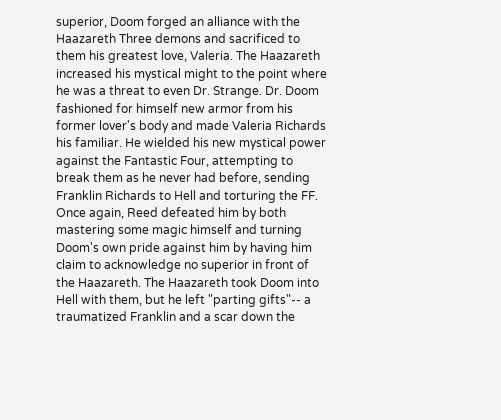superior, Doom forged an alliance with the Haazareth Three demons and sacrificed to them his greatest love, Valeria. The Haazareth increased his mystical might to the point where he was a threat to even Dr. Strange. Dr. Doom fashioned for himself new armor from his former lover's body and made Valeria Richards his familiar. He wielded his new mystical power against the Fantastic Four, attempting to break them as he never had before, sending Franklin Richards to Hell and torturing the FF. Once again, Reed defeated him by both mastering some magic himself and turning Doom's own pride against him by having him claim to acknowledge no superior in front of the Haazareth. The Haazareth took Doom into Hell with them, but he left "parting gifts"-- a traumatized Franklin and a scar down the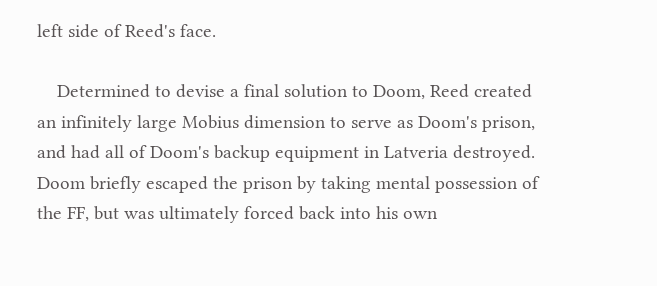left side of Reed's face.

    Determined to devise a final solution to Doom, Reed created an infinitely large Mobius dimension to serve as Doom's prison, and had all of Doom's backup equipment in Latveria destroyed. Doom briefly escaped the prison by taking mental possession of the FF, but was ultimately forced back into his own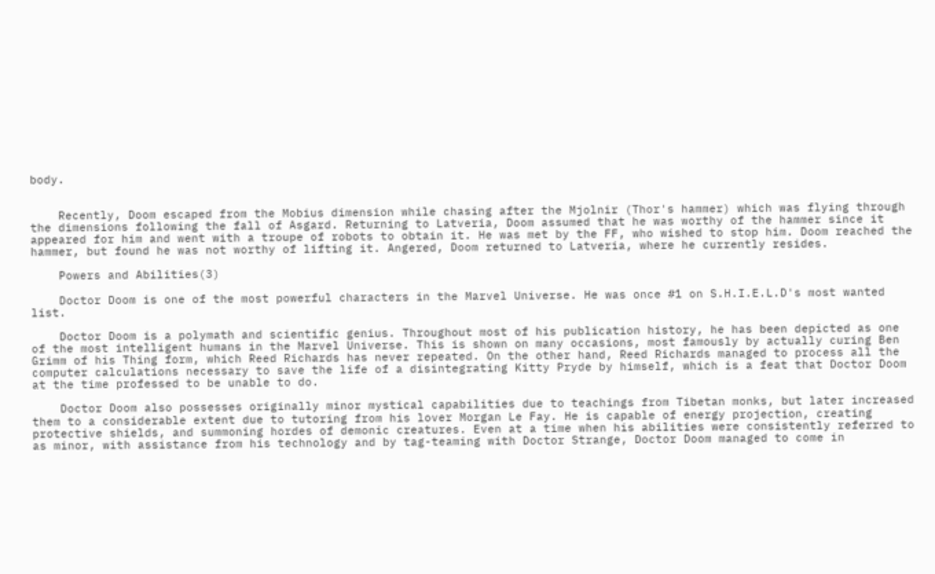body.


    Recently, Doom escaped from the Mobius dimension while chasing after the Mjolnir (Thor's hammer) which was flying through the dimensions following the fall of Asgard. Returning to Latveria, Doom assumed that he was worthy of the hammer since it appeared for him and went with a troupe of robots to obtain it. He was met by the FF, who wished to stop him. Doom reached the hammer, but found he was not worthy of lifting it. Angered, Doom returned to Latveria, where he currently resides.

    Powers and Abilities(3)

    Doctor Doom is one of the most powerful characters in the Marvel Universe. He was once #1 on S.H.I.E.L.D's most wanted list.

    Doctor Doom is a polymath and scientific genius. Throughout most of his publication history, he has been depicted as one of the most intelligent humans in the Marvel Universe. This is shown on many occasions, most famously by actually curing Ben Grimm of his Thing form, which Reed Richards has never repeated. On the other hand, Reed Richards managed to process all the computer calculations necessary to save the life of a disintegrating Kitty Pryde by himself, which is a feat that Doctor Doom at the time professed to be unable to do.

    Doctor Doom also possesses originally minor mystical capabilities due to teachings from Tibetan monks, but later increased them to a considerable extent due to tutoring from his lover Morgan Le Fay. He is capable of energy projection, creating protective shields, and summoning hordes of demonic creatures. Even at a time when his abilities were consistently referred to as minor, with assistance from his technology and by tag-teaming with Doctor Strange, Doctor Doom managed to come in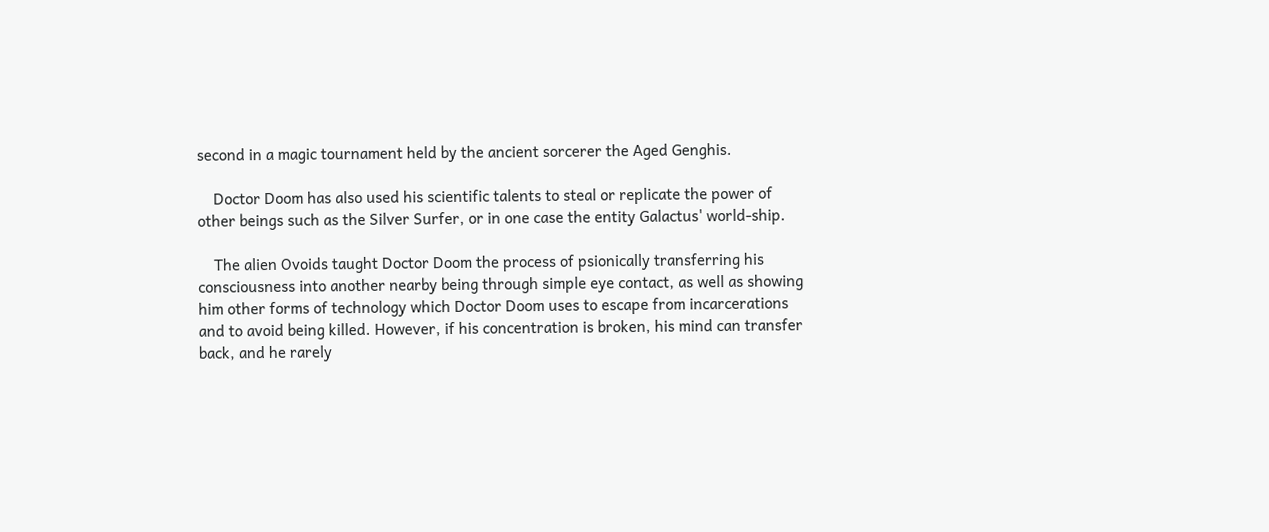second in a magic tournament held by the ancient sorcerer the Aged Genghis.

    Doctor Doom has also used his scientific talents to steal or replicate the power of other beings such as the Silver Surfer, or in one case the entity Galactus' world-ship.

    The alien Ovoids taught Doctor Doom the process of psionically transferring his consciousness into another nearby being through simple eye contact, as well as showing him other forms of technology which Doctor Doom uses to escape from incarcerations and to avoid being killed. However, if his concentration is broken, his mind can transfer back, and he rarely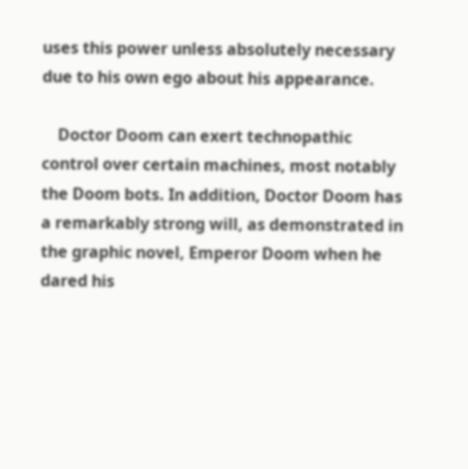uses this power unless absolutely necessary due to his own ego about his appearance.

    Doctor Doom can exert technopathic control over certain machines, most notably the Doom bots. In addition, Doctor Doom has a remarkably strong will, as demonstrated in the graphic novel, Emperor Doom when he dared his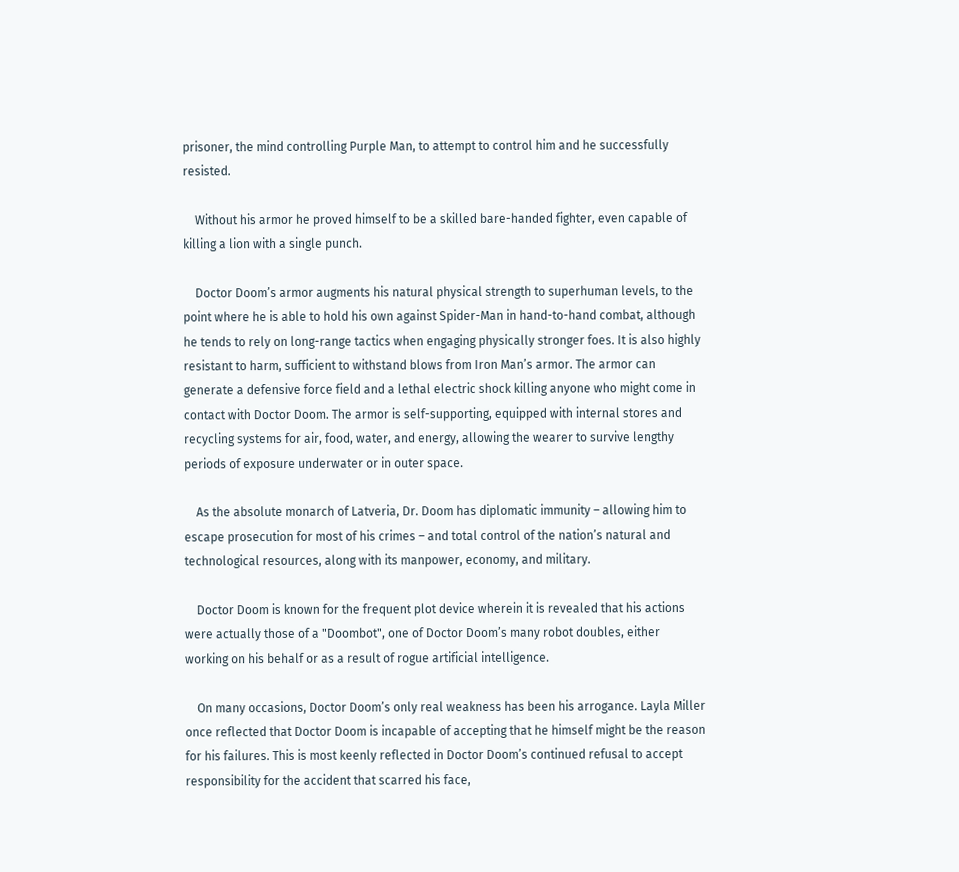prisoner, the mind controlling Purple Man, to attempt to control him and he successfully resisted.

    Without his armor he proved himself to be a skilled bare-handed fighter, even capable of killing a lion with a single punch.

    Doctor Doom’s armor augments his natural physical strength to superhuman levels, to the point where he is able to hold his own against Spider-Man in hand-to-hand combat, although he tends to rely on long-range tactics when engaging physically stronger foes. It is also highly resistant to harm, sufficient to withstand blows from Iron Man’s armor. The armor can generate a defensive force field and a lethal electric shock killing anyone who might come in contact with Doctor Doom. The armor is self-supporting, equipped with internal stores and recycling systems for air, food, water, and energy, allowing the wearer to survive lengthy periods of exposure underwater or in outer space.

    As the absolute monarch of Latveria, Dr. Doom has diplomatic immunity – allowing him to escape prosecution for most of his crimes – and total control of the nation’s natural and technological resources, along with its manpower, economy, and military.

    Doctor Doom is known for the frequent plot device wherein it is revealed that his actions were actually those of a "Doombot", one of Doctor Doom’s many robot doubles, either working on his behalf or as a result of rogue artificial intelligence.

    On many occasions, Doctor Doom’s only real weakness has been his arrogance. Layla Miller once reflected that Doctor Doom is incapable of accepting that he himself might be the reason for his failures. This is most keenly reflected in Doctor Doom’s continued refusal to accept responsibility for the accident that scarred his face,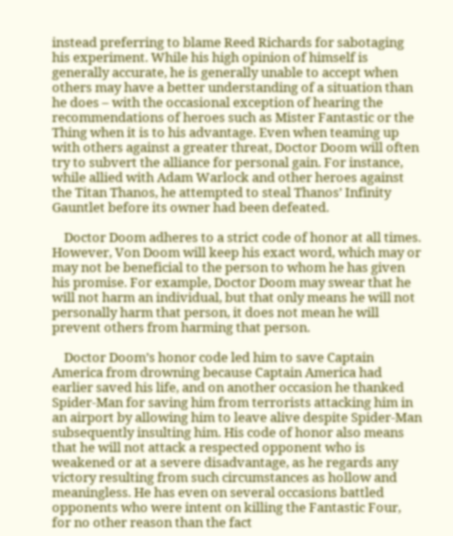instead preferring to blame Reed Richards for sabotaging his experiment. While his high opinion of himself is generally accurate, he is generally unable to accept when others may have a better understanding of a situation than he does – with the occasional exception of hearing the recommendations of heroes such as Mister Fantastic or the Thing when it is to his advantage. Even when teaming up with others against a greater threat, Doctor Doom will often try to subvert the alliance for personal gain. For instance, while allied with Adam Warlock and other heroes against the Titan Thanos, he attempted to steal Thanos’ Infinity Gauntlet before its owner had been defeated.

    Doctor Doom adheres to a strict code of honor at all times. However, Von Doom will keep his exact word, which may or may not be beneficial to the person to whom he has given his promise. For example, Doctor Doom may swear that he will not harm an individual, but that only means he will not personally harm that person, it does not mean he will prevent others from harming that person.

    Doctor Doom’s honor code led him to save Captain America from drowning because Captain America had earlier saved his life, and on another occasion he thanked Spider-Man for saving him from terrorists attacking him in an airport by allowing him to leave alive despite Spider-Man subsequently insulting him. His code of honor also means that he will not attack a respected opponent who is weakened or at a severe disadvantage, as he regards any victory resulting from such circumstances as hollow and meaningless. He has even on several occasions battled opponents who were intent on killing the Fantastic Four, for no other reason than the fact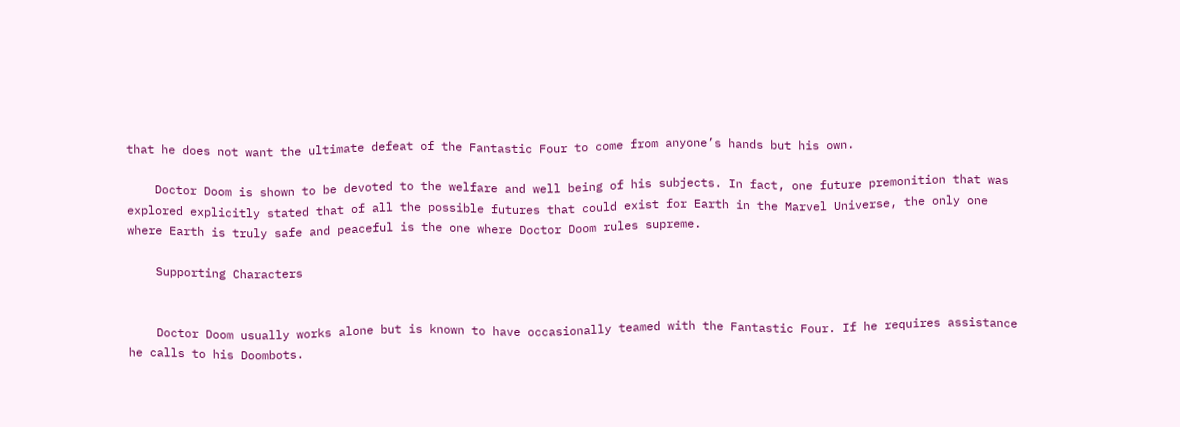that he does not want the ultimate defeat of the Fantastic Four to come from anyone’s hands but his own.

    Doctor Doom is shown to be devoted to the welfare and well being of his subjects. In fact, one future premonition that was explored explicitly stated that of all the possible futures that could exist for Earth in the Marvel Universe, the only one where Earth is truly safe and peaceful is the one where Doctor Doom rules supreme.

    Supporting Characters


    Doctor Doom usually works alone but is known to have occasionally teamed with the Fantastic Four. If he requires assistance he calls to his Doombots.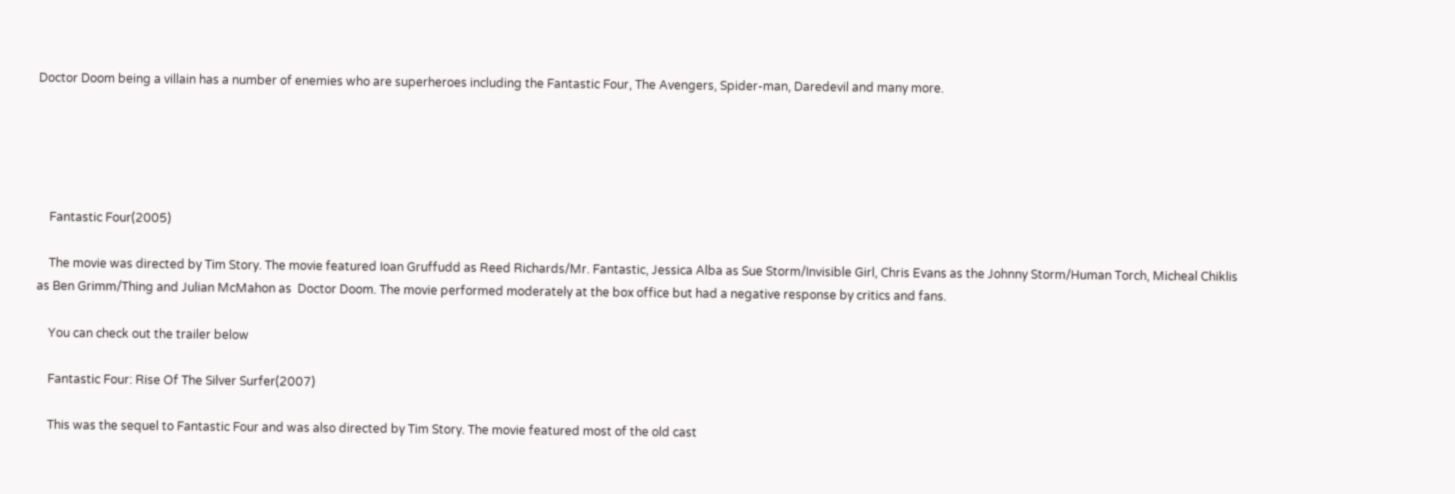Doctor Doom being a villain has a number of enemies who are superheroes including the Fantastic Four, The Avengers, Spider-man, Daredevil and many more.





    Fantastic Four(2005)

    The movie was directed by Tim Story. The movie featured Ioan Gruffudd as Reed Richards/Mr. Fantastic, Jessica Alba as Sue Storm/Invisible Girl, Chris Evans as the Johnny Storm/Human Torch, Micheal Chiklis as Ben Grimm/Thing and Julian McMahon as  Doctor Doom. The movie performed moderately at the box office but had a negative response by critics and fans.

    You can check out the trailer below

    Fantastic Four: Rise Of The Silver Surfer(2007)

    This was the sequel to Fantastic Four and was also directed by Tim Story. The movie featured most of the old cast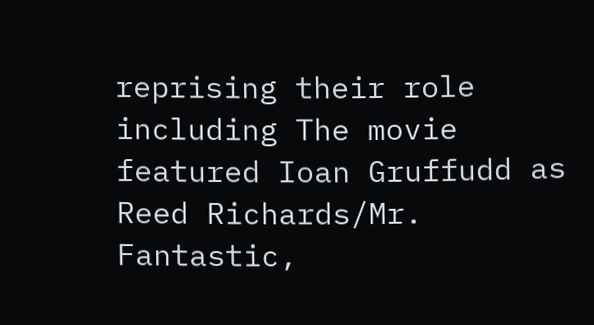reprising their role including The movie featured Ioan Gruffudd as Reed Richards/Mr. Fantastic,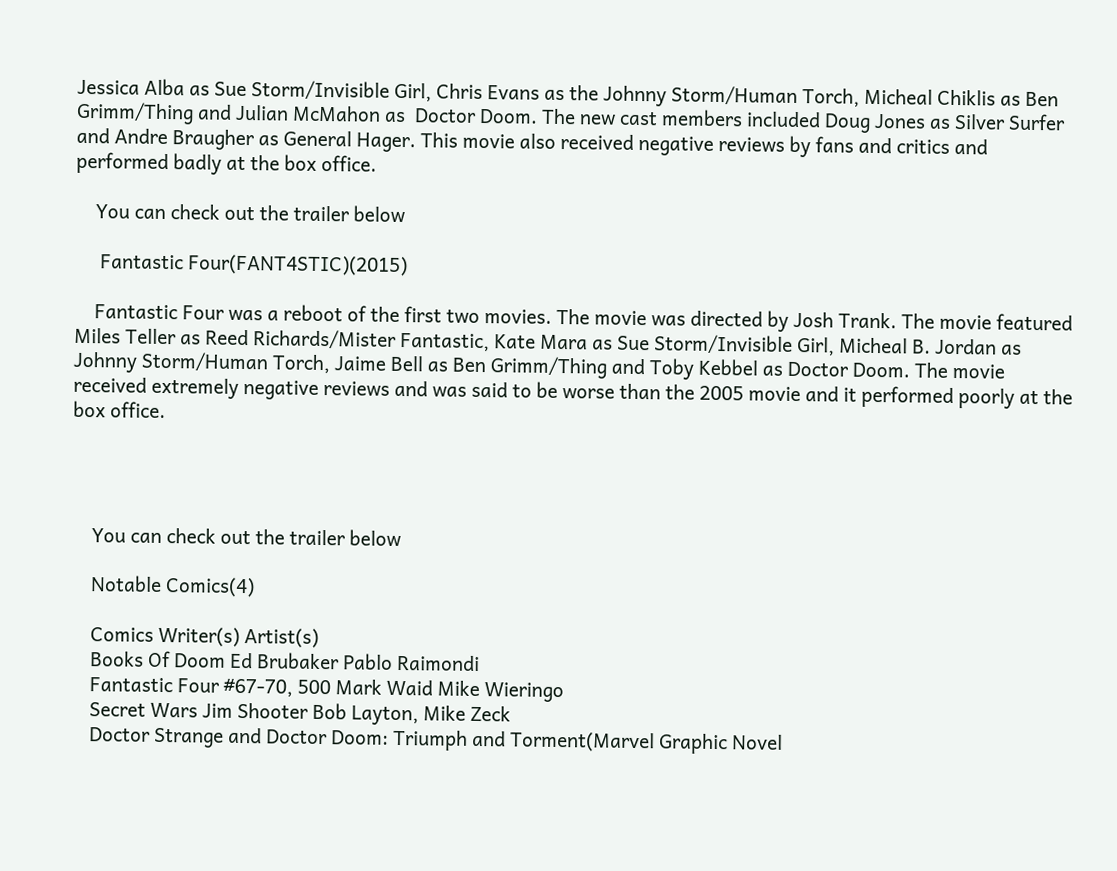Jessica Alba as Sue Storm/Invisible Girl, Chris Evans as the Johnny Storm/Human Torch, Micheal Chiklis as Ben Grimm/Thing and Julian McMahon as  Doctor Doom. The new cast members included Doug Jones as Silver Surfer and Andre Braugher as General Hager. This movie also received negative reviews by fans and critics and performed badly at the box office.

    You can check out the trailer below

     Fantastic Four(FANT4STIC)(2015)

    Fantastic Four was a reboot of the first two movies. The movie was directed by Josh Trank. The movie featured Miles Teller as Reed Richards/Mister Fantastic, Kate Mara as Sue Storm/Invisible Girl, Micheal B. Jordan as Johnny Storm/Human Torch, Jaime Bell as Ben Grimm/Thing and Toby Kebbel as Doctor Doom. The movie received extremely negative reviews and was said to be worse than the 2005 movie and it performed poorly at the box office.




    You can check out the trailer below

    Notable Comics(4)

    Comics Writer(s) Artist(s)
    Books Of Doom Ed Brubaker Pablo Raimondi
    Fantastic Four #67-70, 500 Mark Waid Mike Wieringo
    Secret Wars Jim Shooter Bob Layton, Mike Zeck
    Doctor Strange and Doctor Doom: Triumph and Torment(Marvel Graphic Novel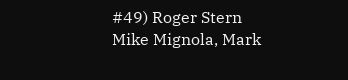#49) Roger Stern Mike Mignola, Mark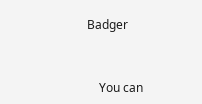Badger


    You can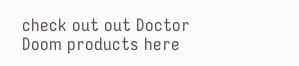check out out Doctor Doom products here